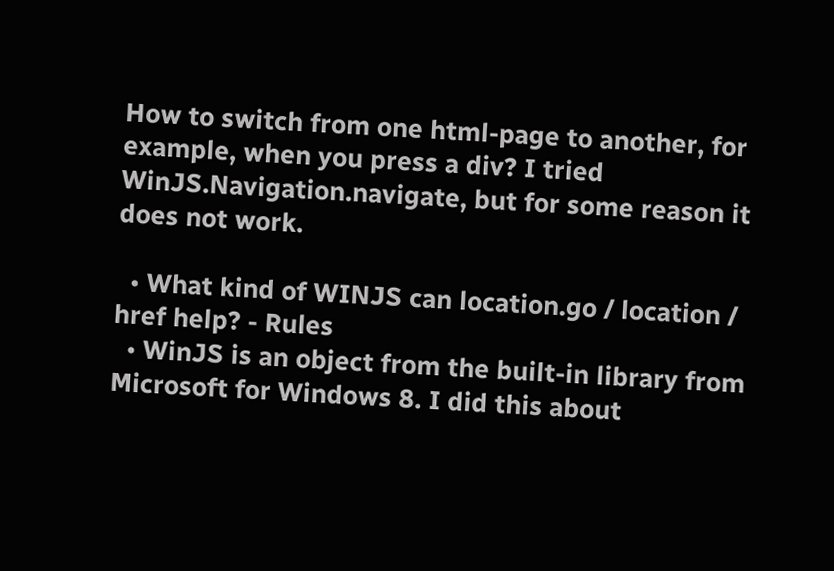How to switch from one html-page to another, for example, when you press a div? I tried WinJS.Navigation.navigate, but for some reason it does not work.

  • What kind of WINJS can location.go / location / href help? - Rules
  • WinJS is an object from the built-in library from Microsoft for Windows 8. I did this about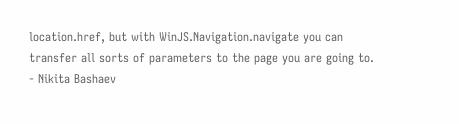location.href, but with WinJS.Navigation.navigate you can transfer all sorts of parameters to the page you are going to. - Nikita Bashaev